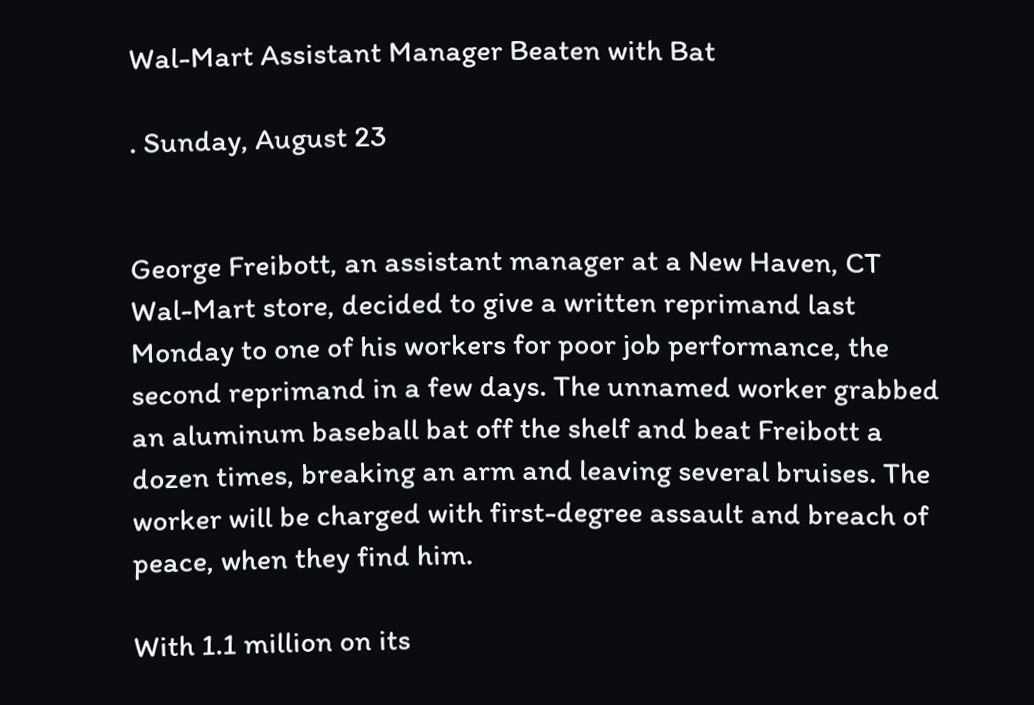Wal-Mart Assistant Manager Beaten with Bat

. Sunday, August 23


George Freibott, an assistant manager at a New Haven, CT Wal-Mart store, decided to give a written reprimand last Monday to one of his workers for poor job performance, the second reprimand in a few days. The unnamed worker grabbed an aluminum baseball bat off the shelf and beat Freibott a dozen times, breaking an arm and leaving several bruises. The worker will be charged with first-degree assault and breach of peace, when they find him.

With 1.1 million on its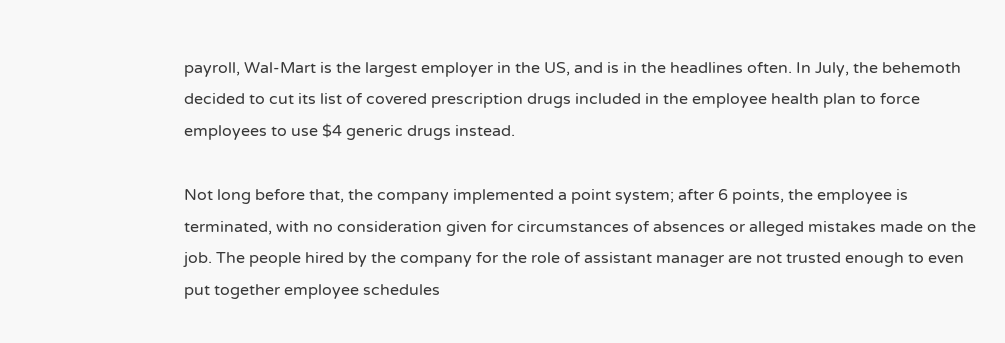payroll, Wal-Mart is the largest employer in the US, and is in the headlines often. In July, the behemoth decided to cut its list of covered prescription drugs included in the employee health plan to force employees to use $4 generic drugs instead.

Not long before that, the company implemented a point system; after 6 points, the employee is terminated, with no consideration given for circumstances of absences or alleged mistakes made on the job. The people hired by the company for the role of assistant manager are not trusted enough to even put together employee schedules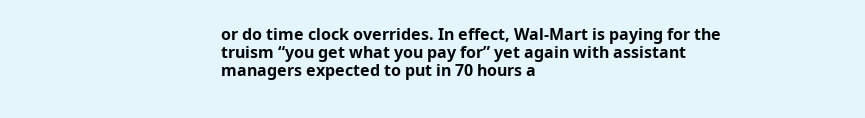or do time clock overrides. In effect, Wal-Mart is paying for the truism “you get what you pay for” yet again with assistant managers expected to put in 70 hours a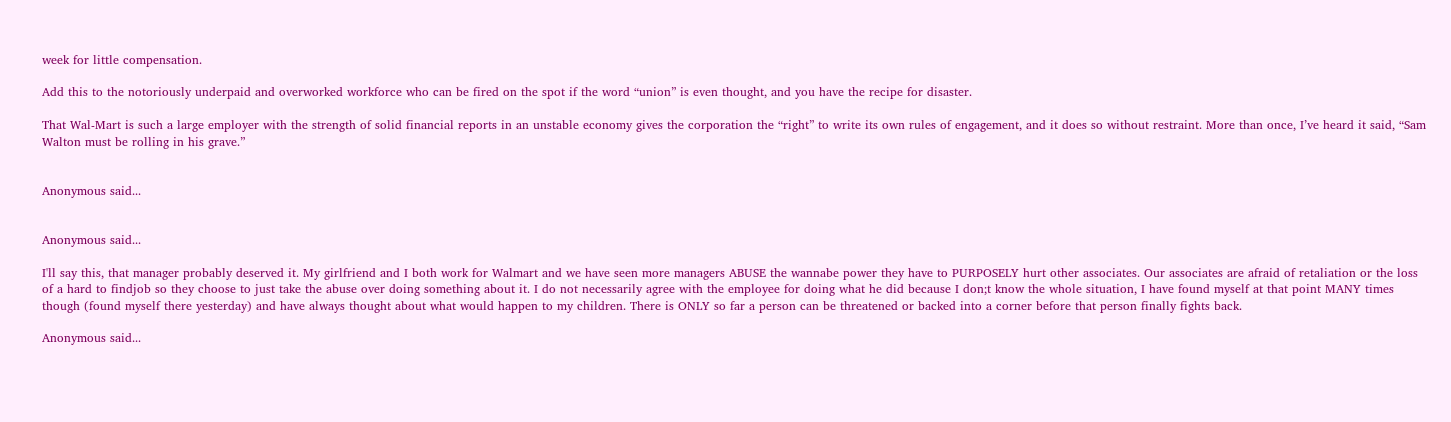week for little compensation.

Add this to the notoriously underpaid and overworked workforce who can be fired on the spot if the word “union” is even thought, and you have the recipe for disaster.

That Wal-Mart is such a large employer with the strength of solid financial reports in an unstable economy gives the corporation the “right” to write its own rules of engagement, and it does so without restraint. More than once, I’ve heard it said, “Sam Walton must be rolling in his grave.”


Anonymous said...


Anonymous said...

I'll say this, that manager probably deserved it. My girlfriend and I both work for Walmart and we have seen more managers ABUSE the wannabe power they have to PURPOSELY hurt other associates. Our associates are afraid of retaliation or the loss of a hard to findjob so they choose to just take the abuse over doing something about it. I do not necessarily agree with the employee for doing what he did because I don;t know the whole situation, I have found myself at that point MANY times though (found myself there yesterday) and have always thought about what would happen to my children. There is ONLY so far a person can be threatened or backed into a corner before that person finally fights back.

Anonymous said...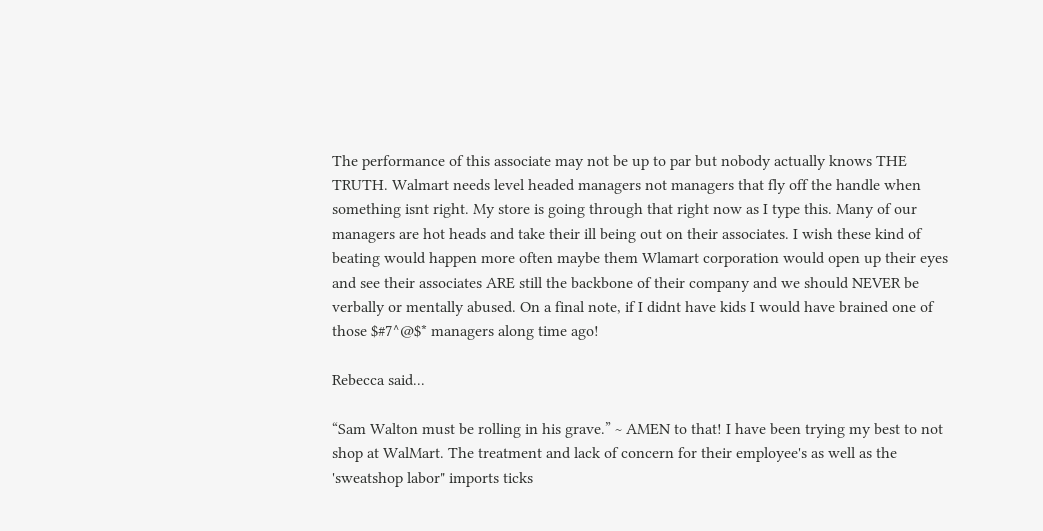The performance of this associate may not be up to par but nobody actually knows THE TRUTH. Walmart needs level headed managers not managers that fly off the handle when something isnt right. My store is going through that right now as I type this. Many of our managers are hot heads and take their ill being out on their associates. I wish these kind of beating would happen more often maybe them Wlamart corporation would open up their eyes and see their associates ARE still the backbone of their company and we should NEVER be verbally or mentally abused. On a final note, if I didnt have kids I would have brained one of those $#7^@$* managers along time ago!

Rebecca said...

“Sam Walton must be rolling in his grave.” ~ AMEN to that! I have been trying my best to not shop at WalMart. The treatment and lack of concern for their employee's as well as the 'sweatshop labor" imports ticks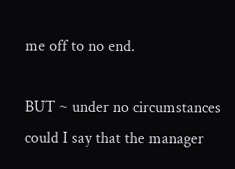me off to no end.

BUT ~ under no circumstances could I say that the manager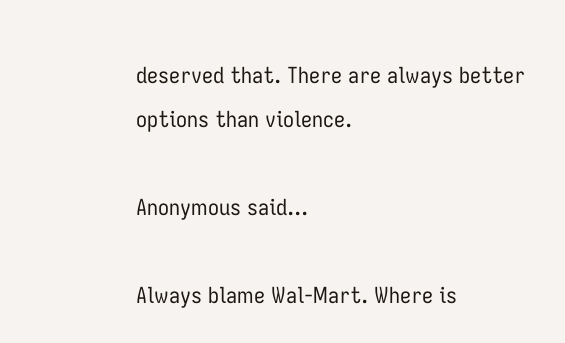deserved that. There are always better options than violence.

Anonymous said...

Always blame Wal-Mart. Where is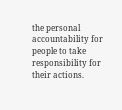the personal accountability for people to take responsibility for their actions.